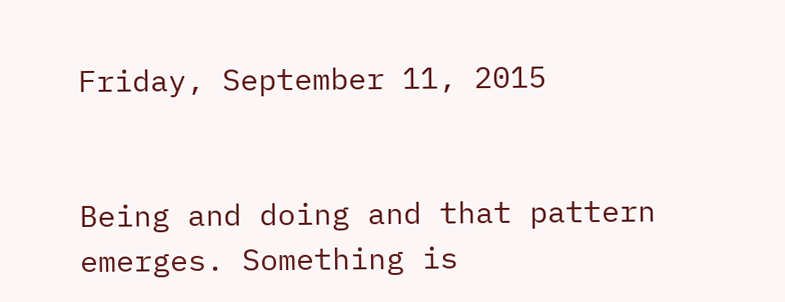Friday, September 11, 2015


Being and doing and that pattern emerges. Something is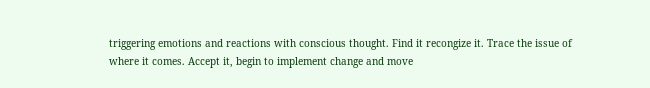triggering emotions and reactions with conscious thought. Find it recongize it. Trace the issue of where it comes. Accept it, begin to implement change and move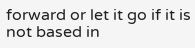forward or let it go if it is not based in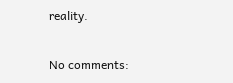reality.

No comments: